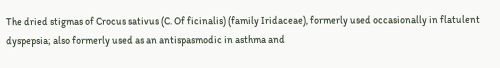The dried stigmas of Crocus sativus (C. Of ficinalis) (family Iridaceae), formerly used occasionally in flatulent dyspepsia; also formerly used as an antispasmodic in asthma and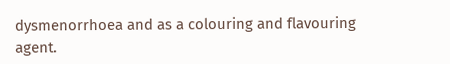dysmenorrhoea and as a colouring and flavouring agent.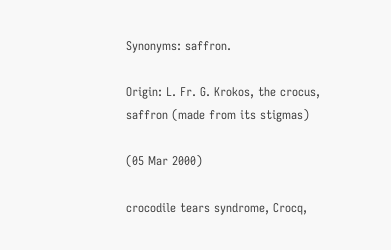Synonyms: saffron.

Origin: L. Fr. G. Krokos, the crocus, saffron (made from its stigmas)

(05 Mar 2000)

crocodile tears syndrome, Crocq,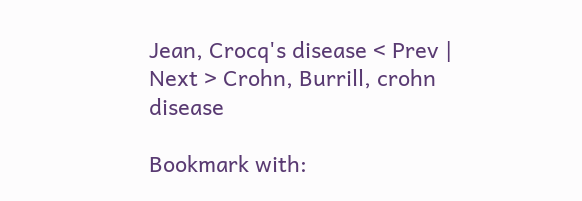Jean, Crocq's disease < Prev | Next > Crohn, Burrill, crohn disease

Bookmark with: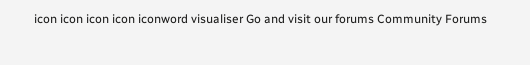icon icon icon icon iconword visualiser Go and visit our forums Community Forums